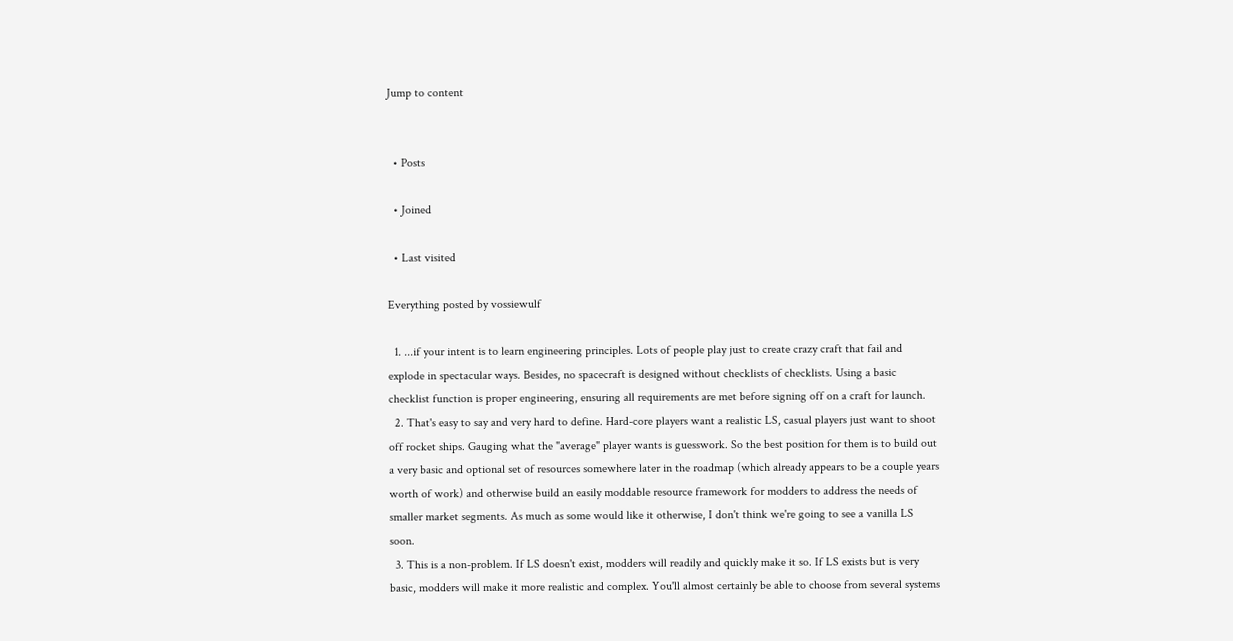Jump to content


  • Posts

  • Joined

  • Last visited

Everything posted by vossiewulf

  1. ...if your intent is to learn engineering principles. Lots of people play just to create crazy craft that fail and explode in spectacular ways. Besides, no spacecraft is designed without checklists of checklists. Using a basic checklist function is proper engineering, ensuring all requirements are met before signing off on a craft for launch.
  2. That's easy to say and very hard to define. Hard-core players want a realistic LS, casual players just want to shoot off rocket ships. Gauging what the "average" player wants is guesswork. So the best position for them is to build out a very basic and optional set of resources somewhere later in the roadmap (which already appears to be a couple years worth of work) and otherwise build an easily moddable resource framework for modders to address the needs of smaller market segments. As much as some would like it otherwise, I don't think we're going to see a vanilla LS soon.
  3. This is a non-problem. If LS doesn't exist, modders will readily and quickly make it so. If LS exists but is very basic, modders will make it more realistic and complex. You'll almost certainly be able to choose from several systems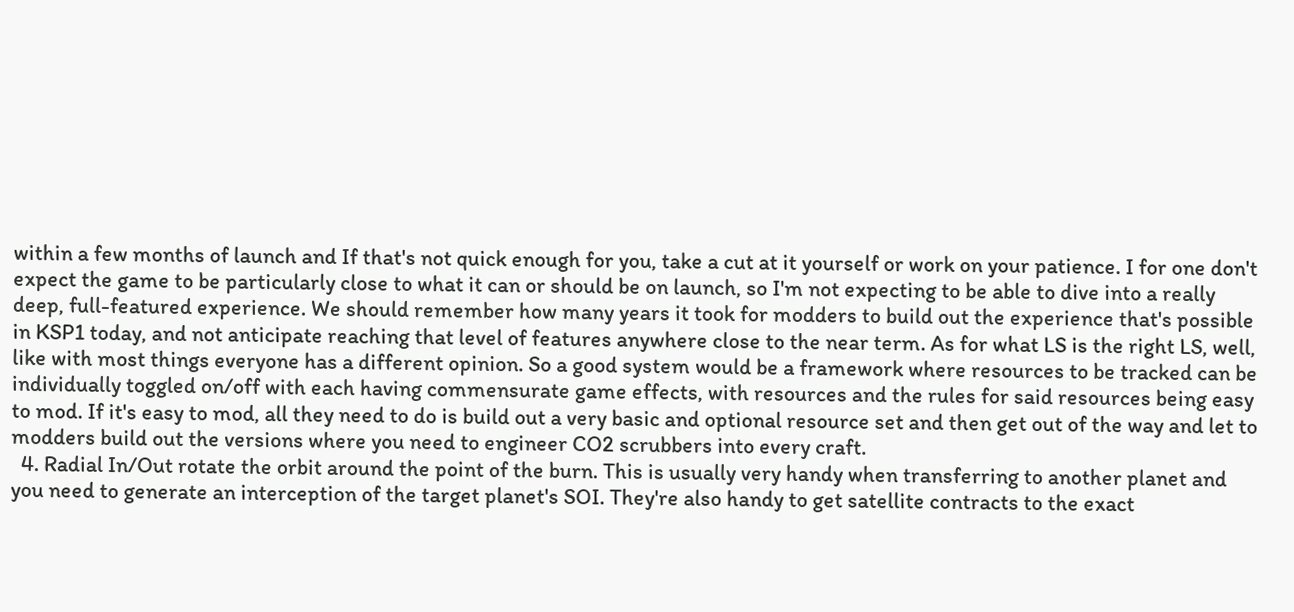within a few months of launch and If that's not quick enough for you, take a cut at it yourself or work on your patience. I for one don't expect the game to be particularly close to what it can or should be on launch, so I'm not expecting to be able to dive into a really deep, full-featured experience. We should remember how many years it took for modders to build out the experience that's possible in KSP1 today, and not anticipate reaching that level of features anywhere close to the near term. As for what LS is the right LS, well, like with most things everyone has a different opinion. So a good system would be a framework where resources to be tracked can be individually toggled on/off with each having commensurate game effects, with resources and the rules for said resources being easy to mod. If it's easy to mod, all they need to do is build out a very basic and optional resource set and then get out of the way and let to modders build out the versions where you need to engineer CO2 scrubbers into every craft.
  4. Radial In/Out rotate the orbit around the point of the burn. This is usually very handy when transferring to another planet and you need to generate an interception of the target planet's SOI. They're also handy to get satellite contracts to the exact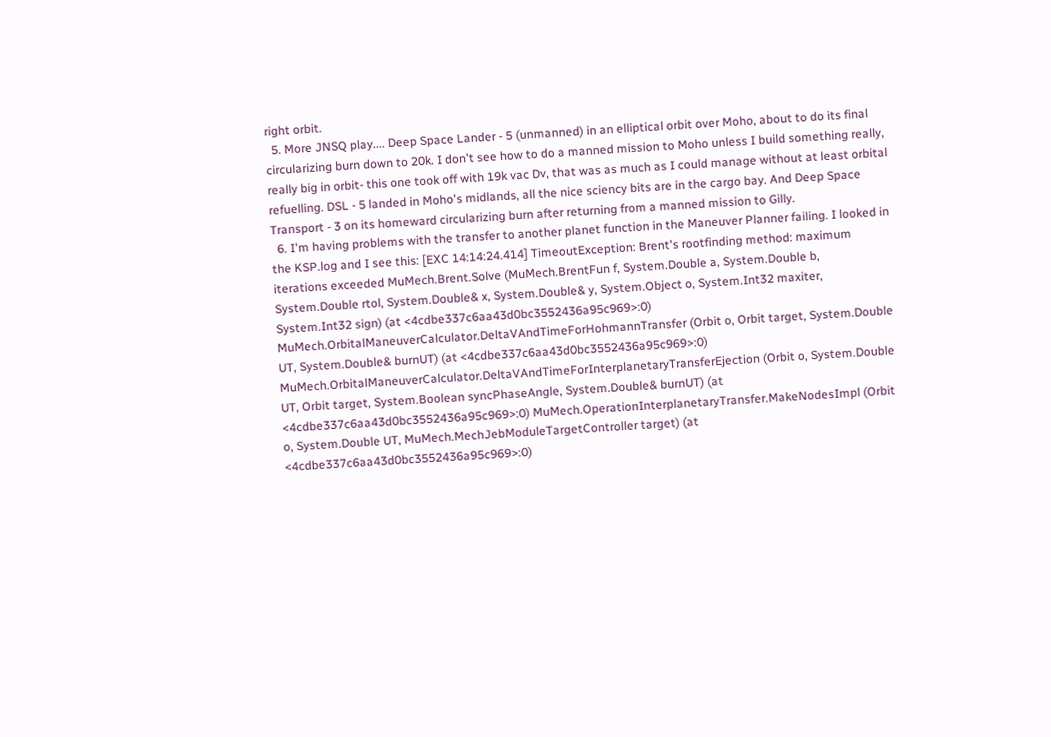right orbit.
  5. More JNSQ play.... Deep Space Lander - 5 (unmanned) in an elliptical orbit over Moho, about to do its final circularizing burn down to 20k. I don't see how to do a manned mission to Moho unless I build something really, really big in orbit- this one took off with 19k vac Dv, that was as much as I could manage without at least orbital refuelling. DSL - 5 landed in Moho's midlands, all the nice sciency bits are in the cargo bay. And Deep Space Transport - 3 on its homeward circularizing burn after returning from a manned mission to Gilly.
  6. I'm having problems with the transfer to another planet function in the Maneuver Planner failing. I looked in the KSP.log and I see this: [EXC 14:14:24.414] TimeoutException: Brent's rootfinding method: maximum iterations exceeded MuMech.Brent.Solve (MuMech.BrentFun f, System.Double a, System.Double b, System.Double rtol, System.Double& x, System.Double& y, System.Object o, System.Int32 maxiter, System.Int32 sign) (at <4cdbe337c6aa43d0bc3552436a95c969>:0) MuMech.OrbitalManeuverCalculator.DeltaVAndTimeForHohmannTransfer (Orbit o, Orbit target, System.Double UT, System.Double& burnUT) (at <4cdbe337c6aa43d0bc3552436a95c969>:0) MuMech.OrbitalManeuverCalculator.DeltaVAndTimeForInterplanetaryTransferEjection (Orbit o, System.Double UT, Orbit target, System.Boolean syncPhaseAngle, System.Double& burnUT) (at <4cdbe337c6aa43d0bc3552436a95c969>:0) MuMech.OperationInterplanetaryTransfer.MakeNodesImpl (Orbit o, System.Double UT, MuMech.MechJebModuleTargetController target) (at <4cdbe337c6aa43d0bc3552436a95c969>:0)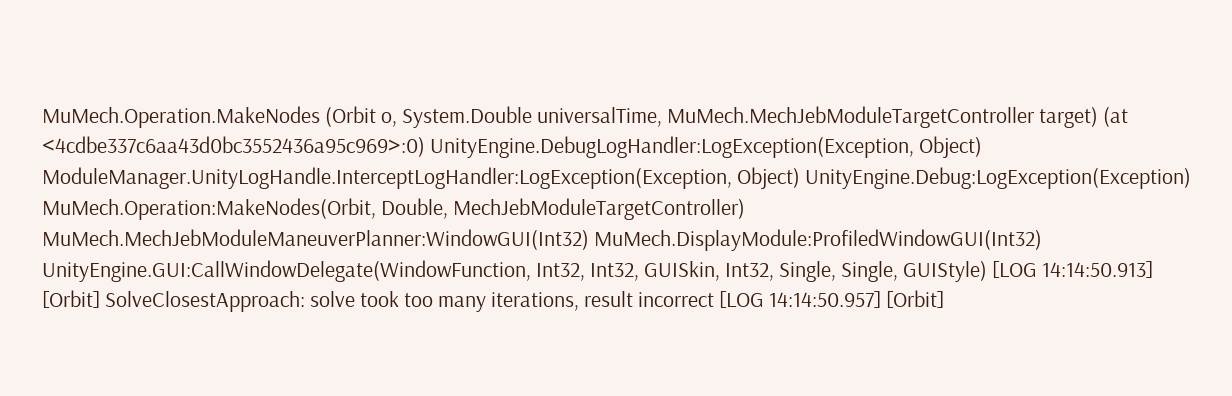MuMech.Operation.MakeNodes (Orbit o, System.Double universalTime, MuMech.MechJebModuleTargetController target) (at <4cdbe337c6aa43d0bc3552436a95c969>:0) UnityEngine.DebugLogHandler:LogException(Exception, Object) ModuleManager.UnityLogHandle.InterceptLogHandler:LogException(Exception, Object) UnityEngine.Debug:LogException(Exception) MuMech.Operation:MakeNodes(Orbit, Double, MechJebModuleTargetController) MuMech.MechJebModuleManeuverPlanner:WindowGUI(Int32) MuMech.DisplayModule:ProfiledWindowGUI(Int32) UnityEngine.GUI:CallWindowDelegate(WindowFunction, Int32, Int32, GUISkin, Int32, Single, Single, GUIStyle) [LOG 14:14:50.913] [Orbit] SolveClosestApproach: solve took too many iterations, result incorrect [LOG 14:14:50.957] [Orbit]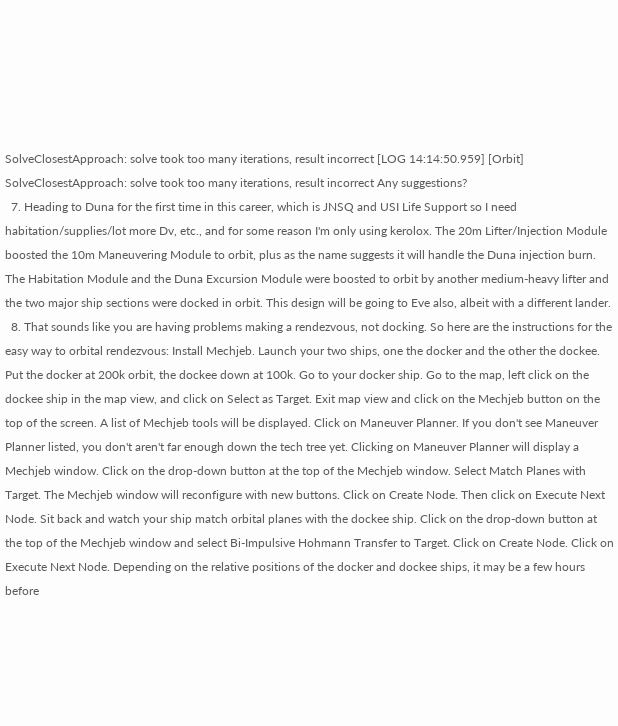SolveClosestApproach: solve took too many iterations, result incorrect [LOG 14:14:50.959] [Orbit] SolveClosestApproach: solve took too many iterations, result incorrect Any suggestions?
  7. Heading to Duna for the first time in this career, which is JNSQ and USI Life Support so I need habitation/supplies/lot more Dv, etc., and for some reason I'm only using kerolox. The 20m Lifter/Injection Module boosted the 10m Maneuvering Module to orbit, plus as the name suggests it will handle the Duna injection burn. The Habitation Module and the Duna Excursion Module were boosted to orbit by another medium-heavy lifter and the two major ship sections were docked in orbit. This design will be going to Eve also, albeit with a different lander.
  8. That sounds like you are having problems making a rendezvous, not docking. So here are the instructions for the easy way to orbital rendezvous: Install Mechjeb. Launch your two ships, one the docker and the other the dockee. Put the docker at 200k orbit, the dockee down at 100k. Go to your docker ship. Go to the map, left click on the dockee ship in the map view, and click on Select as Target. Exit map view and click on the Mechjeb button on the top of the screen. A list of Mechjeb tools will be displayed. Click on Maneuver Planner. If you don't see Maneuver Planner listed, you don't aren't far enough down the tech tree yet. Clicking on Maneuver Planner will display a Mechjeb window. Click on the drop-down button at the top of the Mechjeb window. Select Match Planes with Target. The Mechjeb window will reconfigure with new buttons. Click on Create Node. Then click on Execute Next Node. Sit back and watch your ship match orbital planes with the dockee ship. Click on the drop-down button at the top of the Mechjeb window and select Bi-Impulsive Hohmann Transfer to Target. Click on Create Node. Click on Execute Next Node. Depending on the relative positions of the docker and dockee ships, it may be a few hours before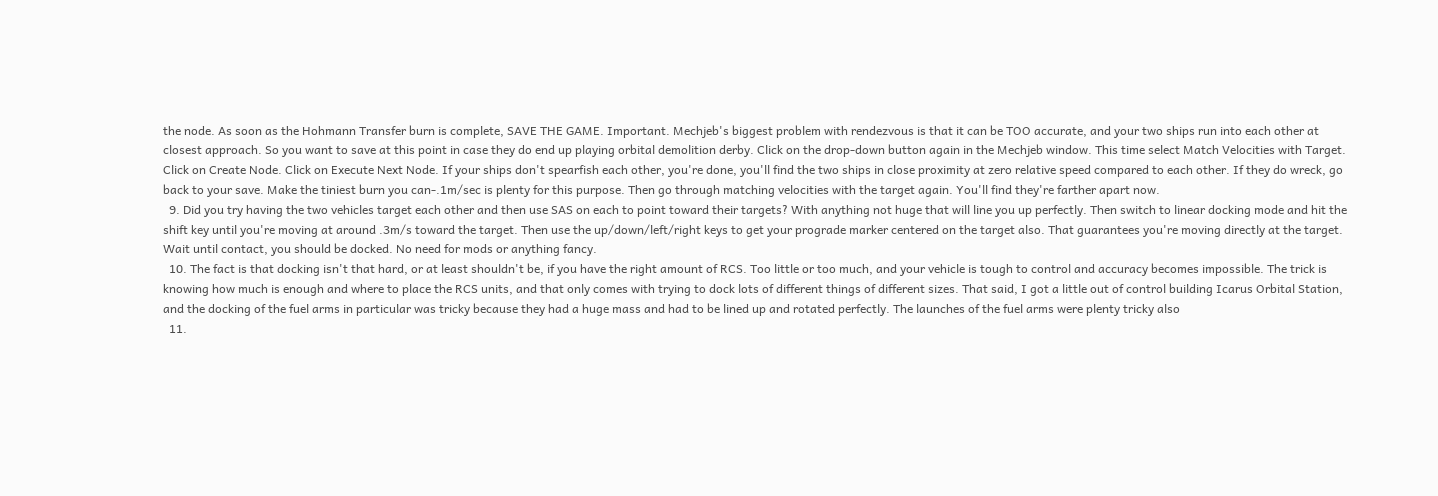the node. As soon as the Hohmann Transfer burn is complete, SAVE THE GAME. Important. Mechjeb's biggest problem with rendezvous is that it can be TOO accurate, and your two ships run into each other at closest approach. So you want to save at this point in case they do end up playing orbital demolition derby. Click on the drop-down button again in the Mechjeb window. This time select Match Velocities with Target. Click on Create Node. Click on Execute Next Node. If your ships don't spearfish each other, you're done, you'll find the two ships in close proximity at zero relative speed compared to each other. If they do wreck, go back to your save. Make the tiniest burn you can-.1m/sec is plenty for this purpose. Then go through matching velocities with the target again. You'll find they're farther apart now.
  9. Did you try having the two vehicles target each other and then use SAS on each to point toward their targets? With anything not huge that will line you up perfectly. Then switch to linear docking mode and hit the shift key until you're moving at around .3m/s toward the target. Then use the up/down/left/right keys to get your prograde marker centered on the target also. That guarantees you're moving directly at the target. Wait until contact, you should be docked. No need for mods or anything fancy.
  10. The fact is that docking isn't that hard, or at least shouldn't be, if you have the right amount of RCS. Too little or too much, and your vehicle is tough to control and accuracy becomes impossible. The trick is knowing how much is enough and where to place the RCS units, and that only comes with trying to dock lots of different things of different sizes. That said, I got a little out of control building Icarus Orbital Station, and the docking of the fuel arms in particular was tricky because they had a huge mass and had to be lined up and rotated perfectly. The launches of the fuel arms were plenty tricky also
  11.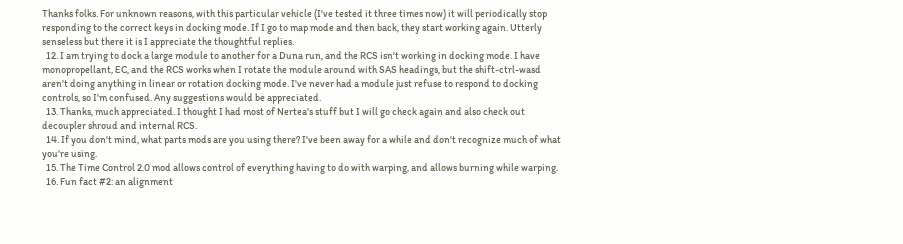Thanks folks. For unknown reasons, with this particular vehicle (I've tested it three times now) it will periodically stop responding to the correct keys in docking mode. If I go to map mode and then back, they start working again. Utterly senseless but there it is I appreciate the thoughtful replies.
  12. I am trying to dock a large module to another for a Duna run, and the RCS isn't working in docking mode. I have monopropellant, EC, and the RCS works when I rotate the module around with SAS headings, but the shift-ctrl-wasd aren't doing anything in linear or rotation docking mode. I've never had a module just refuse to respond to docking controls, so I'm confused. Any suggestions would be appreciated.
  13. Thanks, much appreciated. I thought I had most of Nertea's stuff but I will go check again and also check out decoupler shroud and internal RCS.
  14. If you don't mind, what parts mods are you using there? I've been away for a while and don't recognize much of what you're using.
  15. The Time Control 2.0 mod allows control of everything having to do with warping, and allows burning while warping.
  16. Fun fact #2: an alignment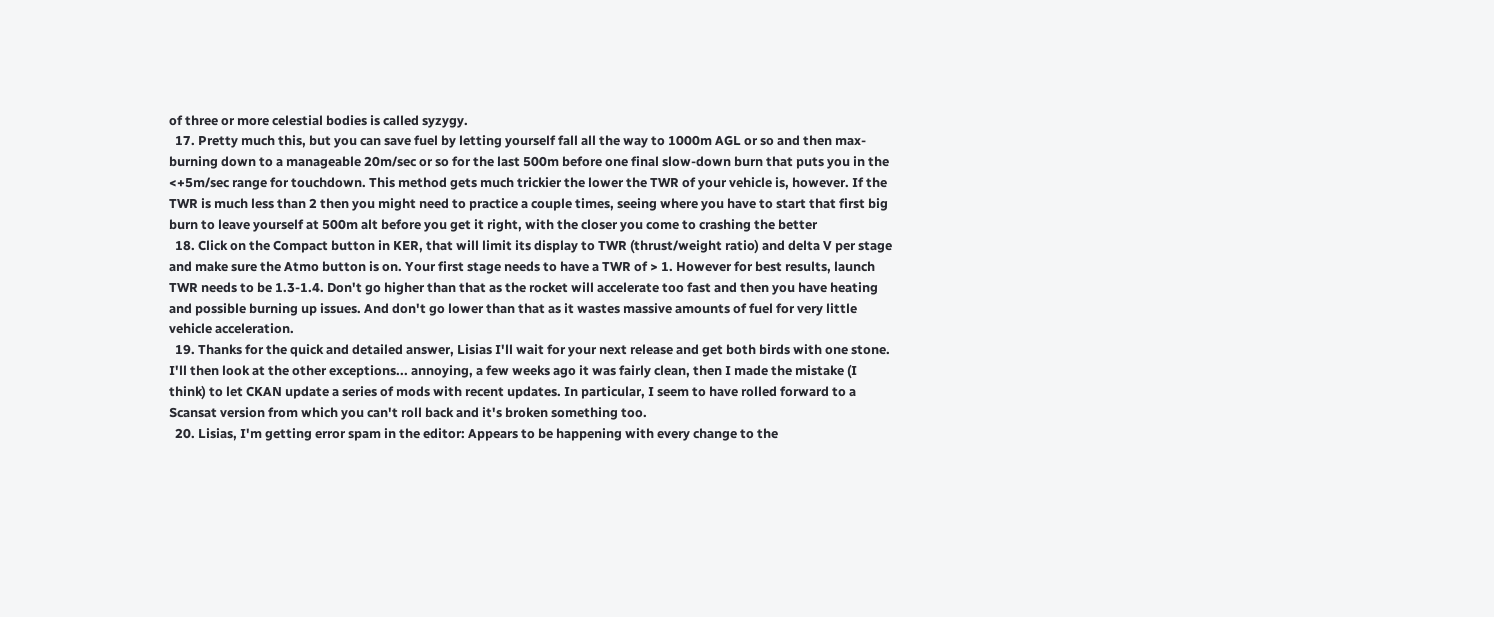of three or more celestial bodies is called syzygy.
  17. Pretty much this, but you can save fuel by letting yourself fall all the way to 1000m AGL or so and then max-burning down to a manageable 20m/sec or so for the last 500m before one final slow-down burn that puts you in the <+5m/sec range for touchdown. This method gets much trickier the lower the TWR of your vehicle is, however. If the TWR is much less than 2 then you might need to practice a couple times, seeing where you have to start that first big burn to leave yourself at 500m alt before you get it right, with the closer you come to crashing the better
  18. Click on the Compact button in KER, that will limit its display to TWR (thrust/weight ratio) and delta V per stage and make sure the Atmo button is on. Your first stage needs to have a TWR of > 1. However for best results, launch TWR needs to be 1.3-1.4. Don't go higher than that as the rocket will accelerate too fast and then you have heating and possible burning up issues. And don't go lower than that as it wastes massive amounts of fuel for very little vehicle acceleration.
  19. Thanks for the quick and detailed answer, Lisias I'll wait for your next release and get both birds with one stone. I'll then look at the other exceptions... annoying, a few weeks ago it was fairly clean, then I made the mistake (I think) to let CKAN update a series of mods with recent updates. In particular, I seem to have rolled forward to a Scansat version from which you can't roll back and it's broken something too.
  20. Lisias, I'm getting error spam in the editor: Appears to be happening with every change to the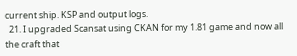current ship. KSP and output logs.
  21. I upgraded Scansat using CKAN for my 1.81 game and now all the craft that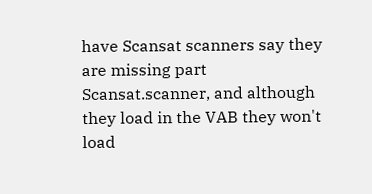have Scansat scanners say they are missing part Scansat.scanner, and although they load in the VAB they won't load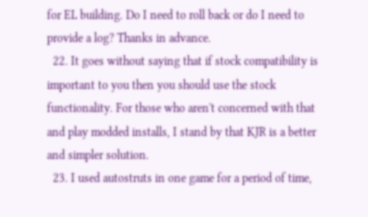for EL building. Do I need to roll back or do I need to provide a log? Thanks in advance.
  22. It goes without saying that if stock compatibility is important to you then you should use the stock functionality. For those who aren't concerned with that and play modded installs, I stand by that KJR is a better and simpler solution.
  23. I used autostruts in one game for a period of time,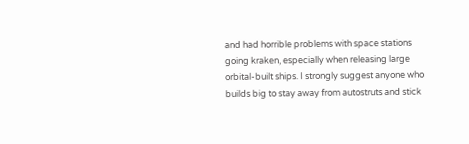and had horrible problems with space stations going kraken, especially when releasing large orbital-built ships. I strongly suggest anyone who builds big to stay away from autostruts and stick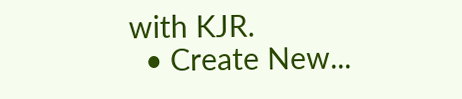with KJR.
  • Create New...